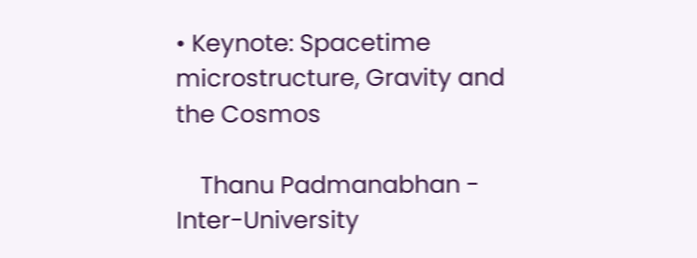• Keynote: Spacetime microstructure, Gravity and the Cosmos

    Thanu Padmanabhan - Inter-University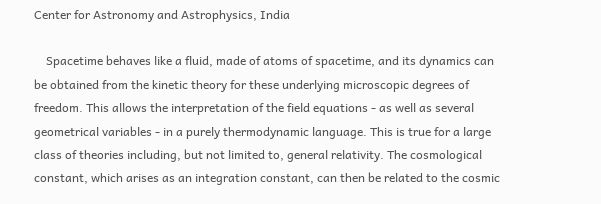Center for Astronomy and Astrophysics, India

    Spacetime behaves like a fluid, made of atoms of spacetime, and its dynamics can be obtained from the kinetic theory for these underlying microscopic degrees of freedom. This allows the interpretation of the field equations - as well as several geometrical variables - in a purely thermodynamic language. This is true for a large class of theories including, but not limited to, general relativity. The cosmological constant, which arises as an integration constant, can then be related to the cosmic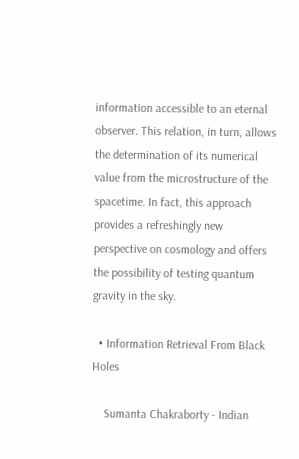information accessible to an eternal observer. This relation, in turn, allows the determination of its numerical value from the microstructure of the spacetime. In fact, this approach provides a refreshingly new perspective on cosmology and offers the possibility of testing quantum gravity in the sky.

  • Information Retrieval From Black Holes

    Sumanta Chakraborty - Indian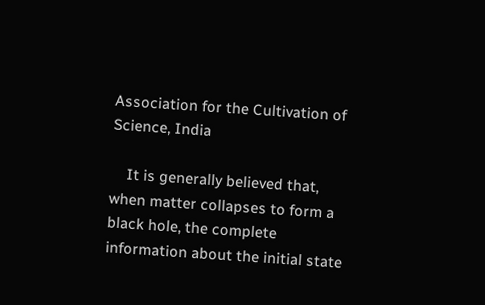Association for the Cultivation of Science, India

    It is generally believed that, when matter collapses to form a black hole, the complete information about the initial state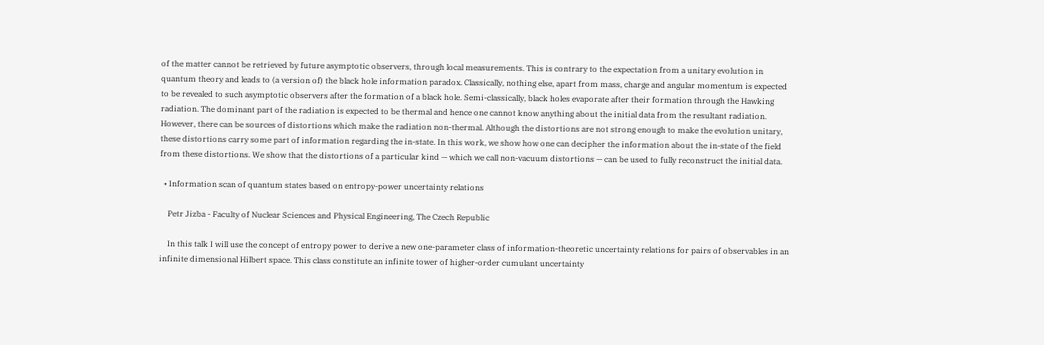of the matter cannot be retrieved by future asymptotic observers, through local measurements. This is contrary to the expectation from a unitary evolution in quantum theory and leads to (a version of) the black hole information paradox. Classically, nothing else, apart from mass, charge and angular momentum is expected to be revealed to such asymptotic observers after the formation of a black hole. Semi-classically, black holes evaporate after their formation through the Hawking radiation. The dominant part of the radiation is expected to be thermal and hence one cannot know anything about the initial data from the resultant radiation. However, there can be sources of distortions which make the radiation non-thermal. Although the distortions are not strong enough to make the evolution unitary, these distortions carry some part of information regarding the in-state. In this work, we show how one can decipher the information about the in-state of the field from these distortions. We show that the distortions of a particular kind — which we call non-vacuum distortions — can be used to fully reconstruct the initial data.

  • Information scan of quantum states based on entropy-power uncertainty relations

    Petr Jizba - Faculty of Nuclear Sciences and Physical Engineering, The Czech Republic

    In this talk I will use the concept of entropy power to derive a new one-parameter class of information-theoretic uncertainty relations for pairs of observables in an infinite dimensional Hilbert space. This class constitute an infinite tower of higher-order cumulant uncertainty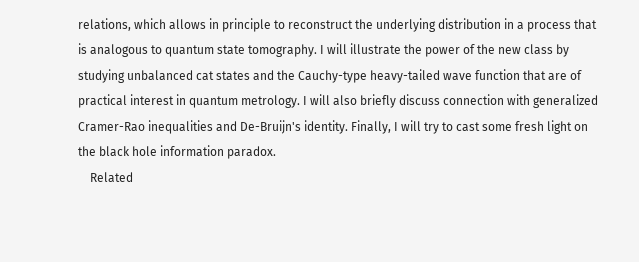relations, which allows in principle to reconstruct the underlying distribution in a process that is analogous to quantum state tomography. I will illustrate the power of the new class by studying unbalanced cat states and the Cauchy-type heavy-tailed wave function that are of practical interest in quantum metrology. I will also briefly discuss connection with generalized Cramer-Rao inequalities and De-Bruijn's identity. Finally, I will try to cast some fresh light on the black hole information paradox.
    Related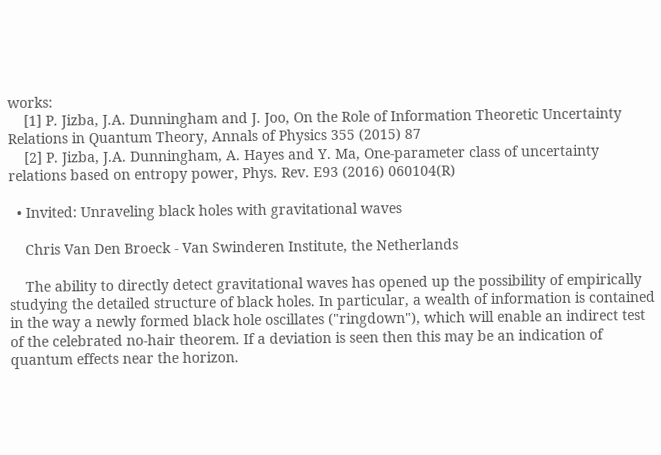works:
    [1] P. Jizba, J.A. Dunningham and J. Joo, On the Role of Information Theoretic Uncertainty Relations in Quantum Theory, Annals of Physics 355 (2015) 87
    [2] P. Jizba, J.A. Dunningham, A. Hayes and Y. Ma, One-parameter class of uncertainty relations based on entropy power, Phys. Rev. E93 (2016) 060104(R)

  • Invited: Unraveling black holes with gravitational waves

    Chris Van Den Broeck - Van Swinderen Institute, the Netherlands

    The ability to directly detect gravitational waves has opened up the possibility of empirically studying the detailed structure of black holes. In particular, a wealth of information is contained in the way a newly formed black hole oscillates ("ringdown"), which will enable an indirect test of the celebrated no-hair theorem. If a deviation is seen then this may be an indication of quantum effects near the horizon.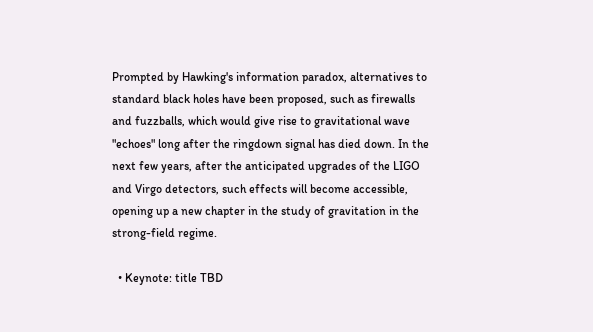Prompted by Hawking's information paradox, alternatives to standard black holes have been proposed, such as firewalls and fuzzballs, which would give rise to gravitational wave "echoes" long after the ringdown signal has died down. In the next few years, after the anticipated upgrades of the LIGO and Virgo detectors, such effects will become accessible, opening up a new chapter in the study of gravitation in the strong-field regime.

  • Keynote: title TBD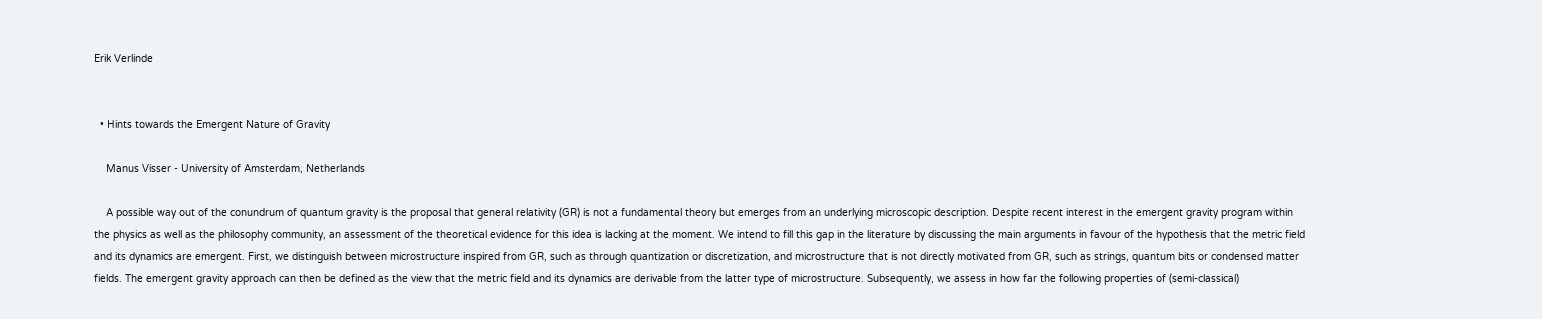Erik Verlinde


  • Hints towards the Emergent Nature of Gravity

    Manus Visser - University of Amsterdam, Netherlands

    A possible way out of the conundrum of quantum gravity is the proposal that general relativity (GR) is not a fundamental theory but emerges from an underlying microscopic description. Despite recent interest in the emergent gravity program within the physics as well as the philosophy community, an assessment of the theoretical evidence for this idea is lacking at the moment. We intend to fill this gap in the literature by discussing the main arguments in favour of the hypothesis that the metric field and its dynamics are emergent. First, we distinguish between microstructure inspired from GR, such as through quantization or discretization, and microstructure that is not directly motivated from GR, such as strings, quantum bits or condensed matter fields. The emergent gravity approach can then be defined as the view that the metric field and its dynamics are derivable from the latter type of microstructure. Subsequently, we assess in how far the following properties of (semi-classical)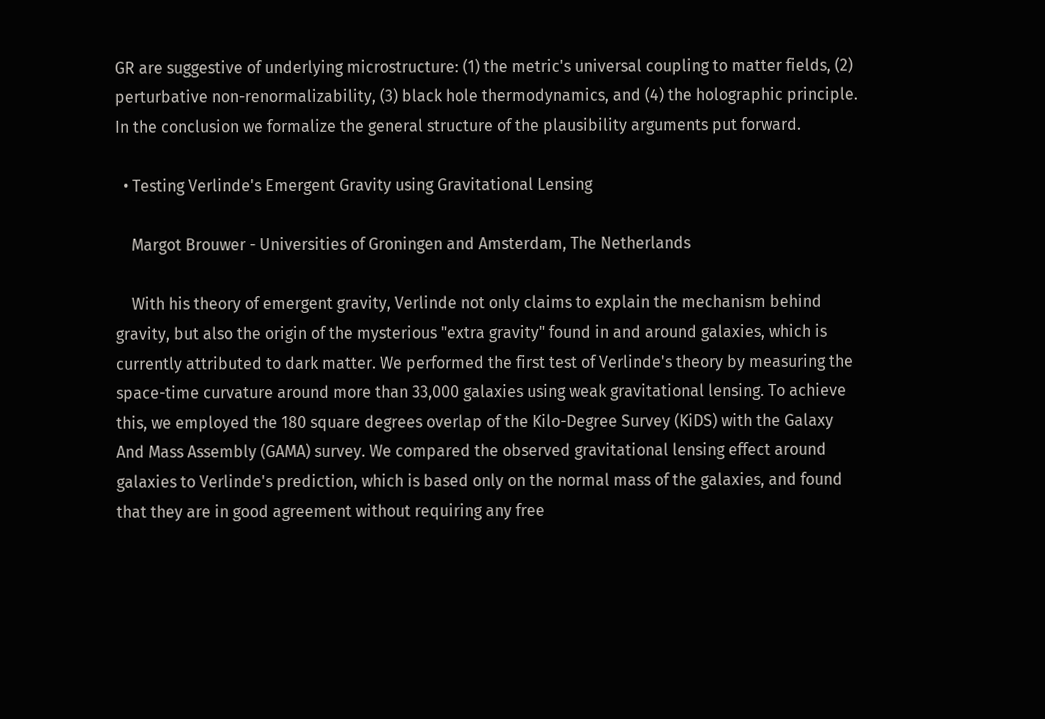GR are suggestive of underlying microstructure: (1) the metric's universal coupling to matter fields, (2) perturbative non-renormalizability, (3) black hole thermodynamics, and (4) the holographic principle. In the conclusion we formalize the general structure of the plausibility arguments put forward.

  • Testing Verlinde's Emergent Gravity using Gravitational Lensing

    Margot Brouwer - Universities of Groningen and Amsterdam, The Netherlands

    With his theory of emergent gravity, Verlinde not only claims to explain the mechanism behind gravity, but also the origin of the mysterious "extra gravity" found in and around galaxies, which is currently attributed to dark matter. We performed the first test of Verlinde's theory by measuring the space-time curvature around more than 33,000 galaxies using weak gravitational lensing. To achieve this, we employed the 180 square degrees overlap of the Kilo-Degree Survey (KiDS) with the Galaxy And Mass Assembly (GAMA) survey. We compared the observed gravitational lensing effect around galaxies to Verlinde's prediction, which is based only on the normal mass of the galaxies, and found that they are in good agreement without requiring any free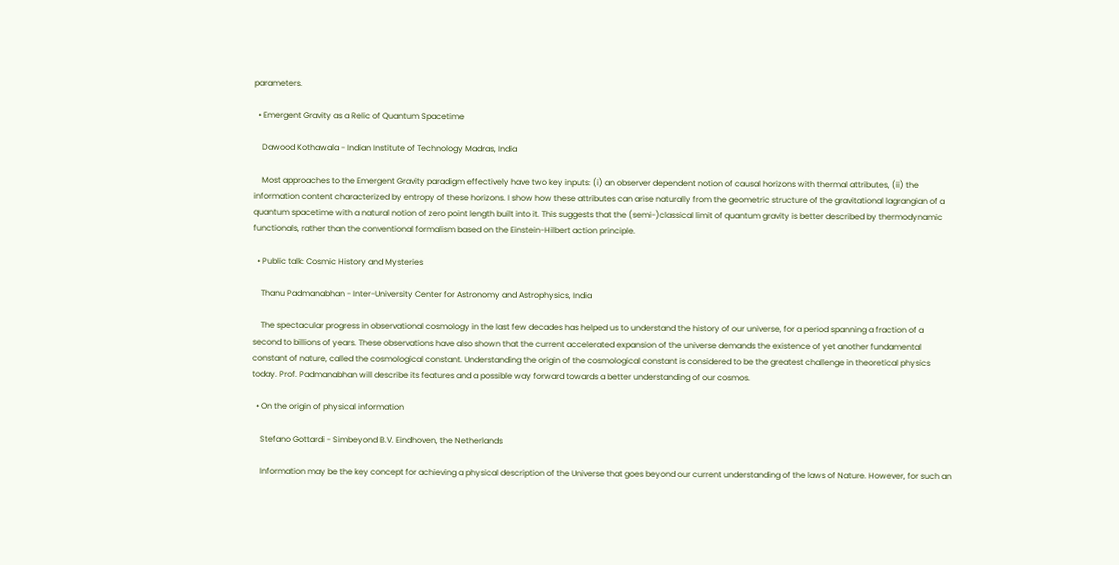parameters.

  • Emergent Gravity as a Relic of Quantum Spacetime

    Dawood Kothawala - Indian Institute of Technology Madras, India

    Most approaches to the Emergent Gravity paradigm effectively have two key inputs: (i) an observer dependent notion of causal horizons with thermal attributes, (ii) the information content characterized by entropy of these horizons. I show how these attributes can arise naturally from the geometric structure of the gravitational lagrangian of a quantum spacetime with a natural notion of zero point length built into it. This suggests that the (semi-)classical limit of quantum gravity is better described by thermodynamic functionals, rather than the conventional formalism based on the Einstein-Hilbert action principle.

  • Public talk: Cosmic History and Mysteries

    Thanu Padmanabhan - Inter-University Center for Astronomy and Astrophysics, India

    The spectacular progress in observational cosmology in the last few decades has helped us to understand the history of our universe, for a period spanning a fraction of a second to billions of years. These observations have also shown that the current accelerated expansion of the universe demands the existence of yet another fundamental constant of nature, called the cosmological constant. Understanding the origin of the cosmological constant is considered to be the greatest challenge in theoretical physics today. Prof. Padmanabhan will describe its features and a possible way forward towards a better understanding of our cosmos.

  • On the origin of physical information

    Stefano Gottardi - Simbeyond B.V. Eindhoven, the Netherlands

    Information may be the key concept for achieving a physical description of the Universe that goes beyond our current understanding of the laws of Nature. However, for such an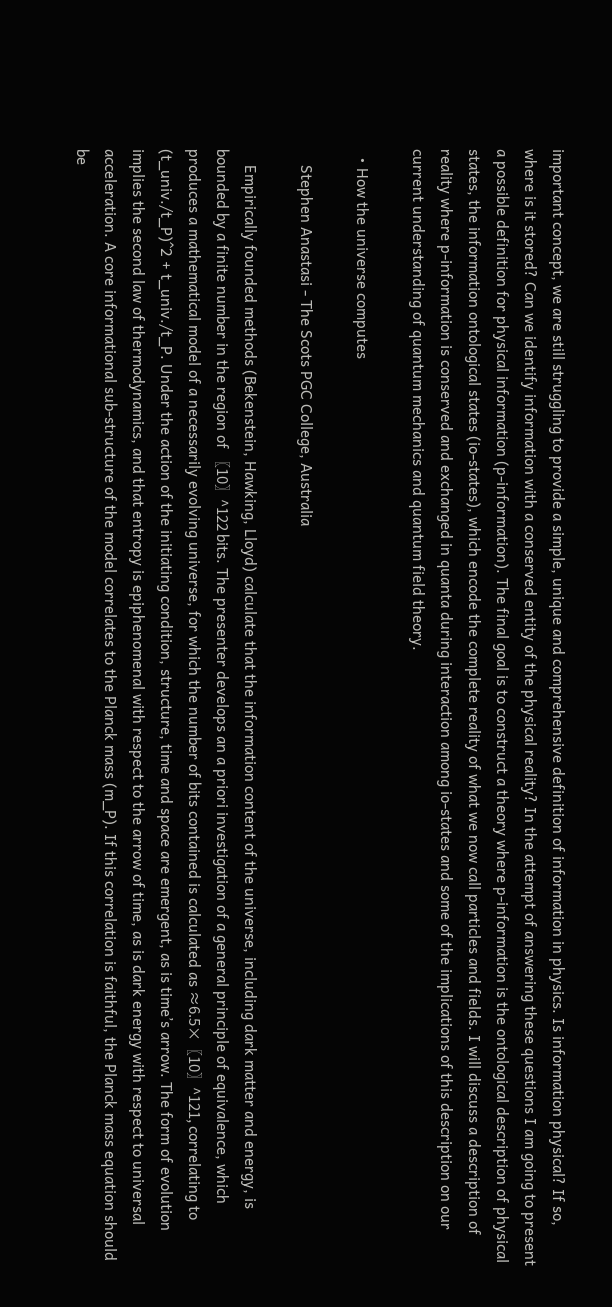important concept, we are still struggling to provide a simple, unique and comprehensive definition of information in physics. Is information physical? If so, where is it stored? Can we identify information with a conserved entity of the physical reality? In the attempt of answering these questions I am going to present a possible definition for physical information (p-information). The final goal is to construct a theory where p-information is the ontological description of physical states, the information ontological states (io-states), which encode the complete reality of what we now call particles and fields. I will discuss a description of reality where p-information is conserved and exchanged in quanta during interaction among io-states and some of the implications of this description on our current understanding of quantum mechanics and quantum field theory.

  • How the universe computes

    Stephen Anastasi - The Scots PGC College, Australia

    Empirically founded methods (Bekenstein, Hawking, Lloyd) calculate that the information content of the universe, including dark matter and energy, is bounded by a finite number in the region of 〖10〗^122 bits. The presenter develops an a priori investigation of a general principle of equivalence, which produces a mathematical model of a necessarily evolving universe, for which the number of bits contained is calculated as ≈6.5×〖10〗^121, correlating to (t_univ./t_P)^2 + t_univ./t_P. Under the action of the initiating condition, structure, time and space are emergent, as is time’s arrow. The form of evolution implies the second law of thermodynamics, and that entropy is epiphenomenal with respect to the arrow of time, as is dark energy with respect to universal acceleration. A core informational sub-structure of the model correlates to the Planck mass (m_P). If this correlation is faithful, the Planck mass equation should be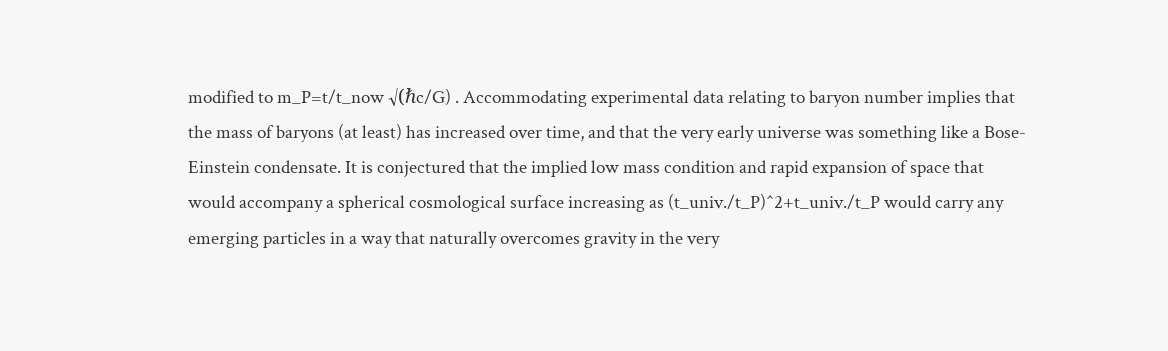modified to m_P=t/t_now √(ℏc/G) . Accommodating experimental data relating to baryon number implies that the mass of baryons (at least) has increased over time, and that the very early universe was something like a Bose-Einstein condensate. It is conjectured that the implied low mass condition and rapid expansion of space that would accompany a spherical cosmological surface increasing as (t_univ./t_P)^2+t_univ./t_P would carry any emerging particles in a way that naturally overcomes gravity in the very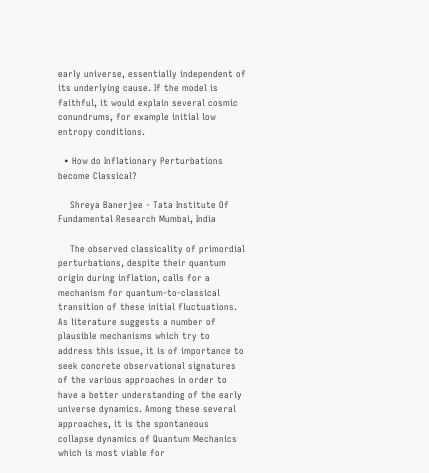early universe, essentially independent of its underlying cause. If the model is faithful, it would explain several cosmic conundrums, for example initial low entropy conditions.

  • How do Inflationary Perturbations become Classical?

    Shreya Banerjee - Tata Institute Of Fundamental Research Mumbai, India

    The observed classicality of primordial perturbations, despite their quantum origin during inflation, calls for a mechanism for quantum-to-classical transition of these initial fluctuations. As literature suggests a number of plausible mechanisms which try to address this issue, it is of importance to seek concrete observational signatures of the various approaches in order to have a better understanding of the early universe dynamics. Among these several approaches, it is the spontaneous collapse dynamics of Quantum Mechanics which is most viable for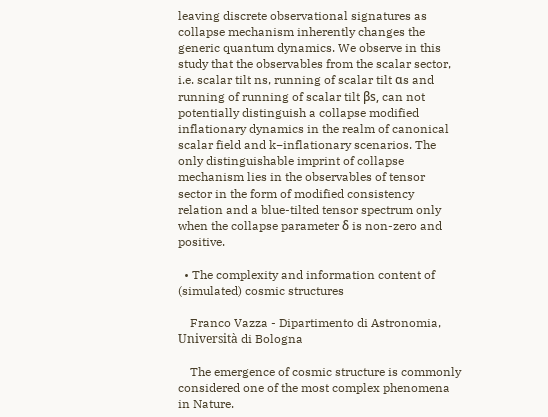leaving discrete observational signatures as collapse mechanism inherently changes the generic quantum dynamics. We observe in this study that the observables from the scalar sector, i.e. scalar tilt ns, running of scalar tilt αs and running of running of scalar tilt βs, can not potentially distinguish a collapse modified inflationary dynamics in the realm of canonical scalar field and k−inflationary scenarios. The only distinguishable imprint of collapse mechanism lies in the observables of tensor sector in the form of modified consistency relation and a blue-tilted tensor spectrum only when the collapse parameter δ is non-zero and positive.

  • The complexity and information content of (simulated) cosmic structures

    Franco Vazza - Dipartimento di Astronomia, Università di Bologna

    The emergence of cosmic structure is commonly considered one of the most complex phenomena in Nature.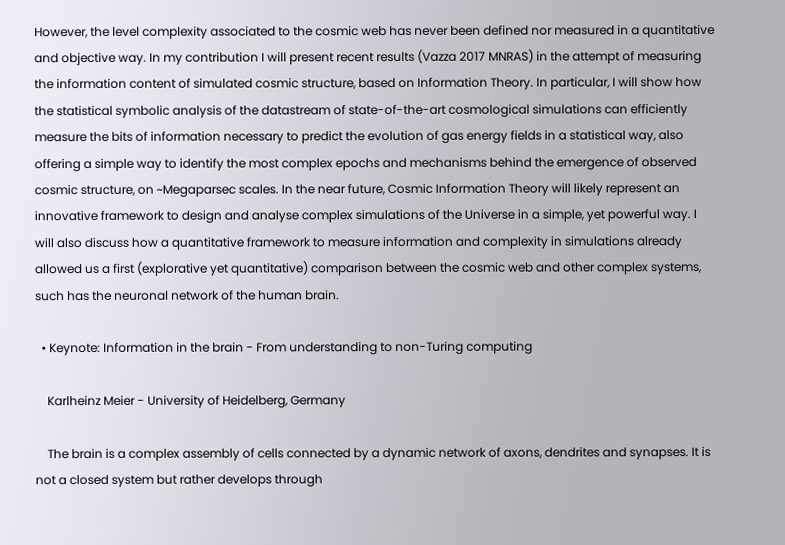However, the level complexity associated to the cosmic web has never been defined nor measured in a quantitative and objective way. In my contribution I will present recent results (Vazza 2017 MNRAS) in the attempt of measuring the information content of simulated cosmic structure, based on Information Theory. In particular, I will show how the statistical symbolic analysis of the datastream of state-of-the-art cosmological simulations can efficiently measure the bits of information necessary to predict the evolution of gas energy fields in a statistical way, also offering a simple way to identify the most complex epochs and mechanisms behind the emergence of observed cosmic structure, on ~Megaparsec scales. In the near future, Cosmic Information Theory will likely represent an innovative framework to design and analyse complex simulations of the Universe in a simple, yet powerful way. I will also discuss how a quantitative framework to measure information and complexity in simulations already allowed us a first (explorative yet quantitative) comparison between the cosmic web and other complex systems, such has the neuronal network of the human brain.

  • Keynote: Information in the brain - From understanding to non-Turing computing

    Karlheinz Meier - University of Heidelberg, Germany

    The brain is a complex assembly of cells connected by a dynamic network of axons, dendrites and synapses. It is not a closed system but rather develops through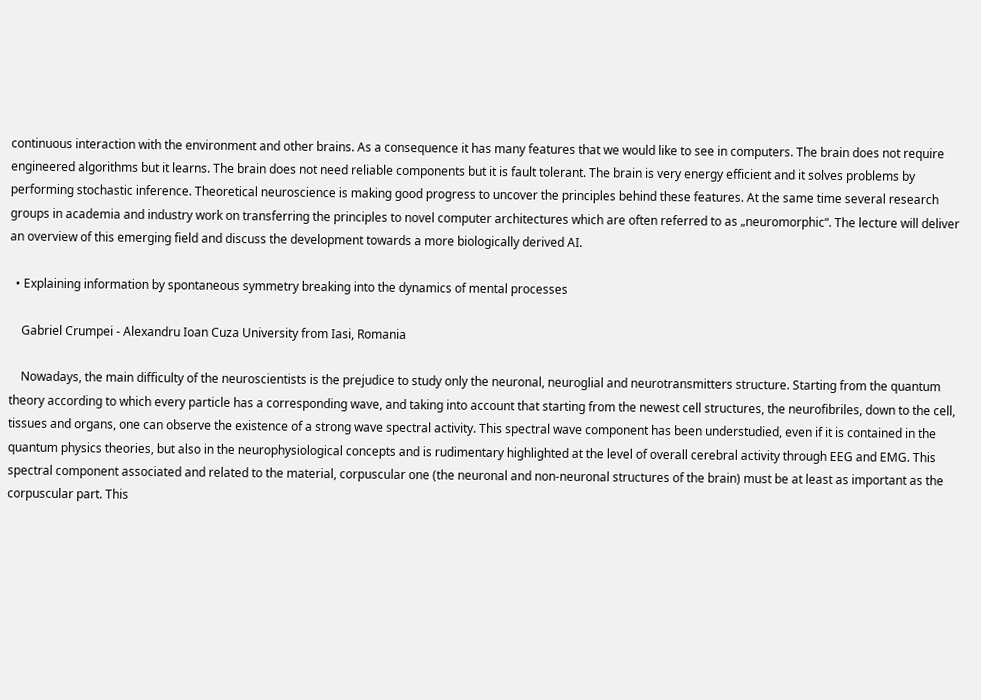continuous interaction with the environment and other brains. As a consequence it has many features that we would like to see in computers. The brain does not require engineered algorithms but it learns. The brain does not need reliable components but it is fault tolerant. The brain is very energy efficient and it solves problems by performing stochastic inference. Theoretical neuroscience is making good progress to uncover the principles behind these features. At the same time several research groups in academia and industry work on transferring the principles to novel computer architectures which are often referred to as „neuromorphic“. The lecture will deliver an overview of this emerging field and discuss the development towards a more biologically derived AI.

  • Explaining information by spontaneous symmetry breaking into the dynamics of mental processes

    Gabriel Crumpei - Alexandru Ioan Cuza University from Iasi, Romania

    Nowadays, the main difficulty of the neuroscientists is the prejudice to study only the neuronal, neuroglial and neurotransmitters structure. Starting from the quantum theory according to which every particle has a corresponding wave, and taking into account that starting from the newest cell structures, the neurofibriles, down to the cell, tissues and organs, one can observe the existence of a strong wave spectral activity. This spectral wave component has been understudied, even if it is contained in the quantum physics theories, but also in the neurophysiological concepts and is rudimentary highlighted at the level of overall cerebral activity through EEG and EMG. This spectral component associated and related to the material, corpuscular one (the neuronal and non-neuronal structures of the brain) must be at least as important as the corpuscular part. This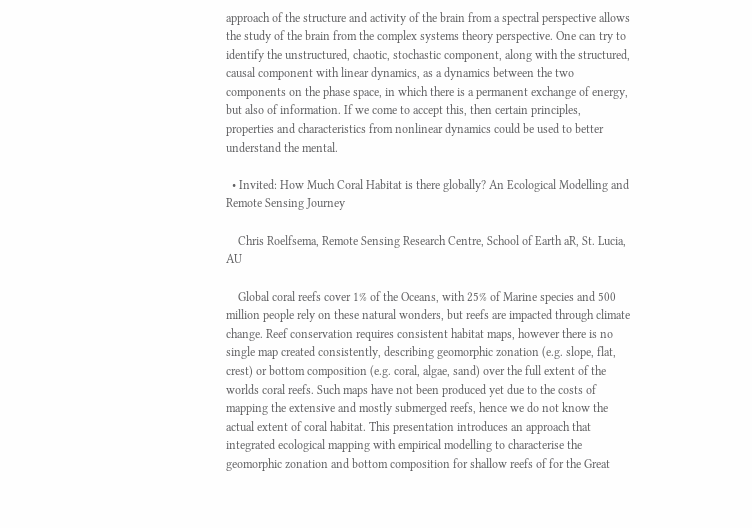approach of the structure and activity of the brain from a spectral perspective allows the study of the brain from the complex systems theory perspective. One can try to identify the unstructured, chaotic, stochastic component, along with the structured, causal component with linear dynamics, as a dynamics between the two components on the phase space, in which there is a permanent exchange of energy, but also of information. If we come to accept this, then certain principles, properties and characteristics from nonlinear dynamics could be used to better understand the mental.

  • Invited: How Much Coral Habitat is there globally? An Ecological Modelling and Remote Sensing Journey

    Chris Roelfsema, Remote Sensing Research Centre, School of Earth aR, St. Lucia, AU

    Global coral reefs cover 1% of the Oceans, with 25% of Marine species and 500 million people rely on these natural wonders, but reefs are impacted through climate change. Reef conservation requires consistent habitat maps, however there is no single map created consistently, describing geomorphic zonation (e.g. slope, flat, crest) or bottom composition (e.g. coral, algae, sand) over the full extent of the worlds coral reefs. Such maps have not been produced yet due to the costs of mapping the extensive and mostly submerged reefs, hence we do not know the actual extent of coral habitat. This presentation introduces an approach that integrated ecological mapping with empirical modelling to characterise the geomorphic zonation and bottom composition for shallow reefs of for the Great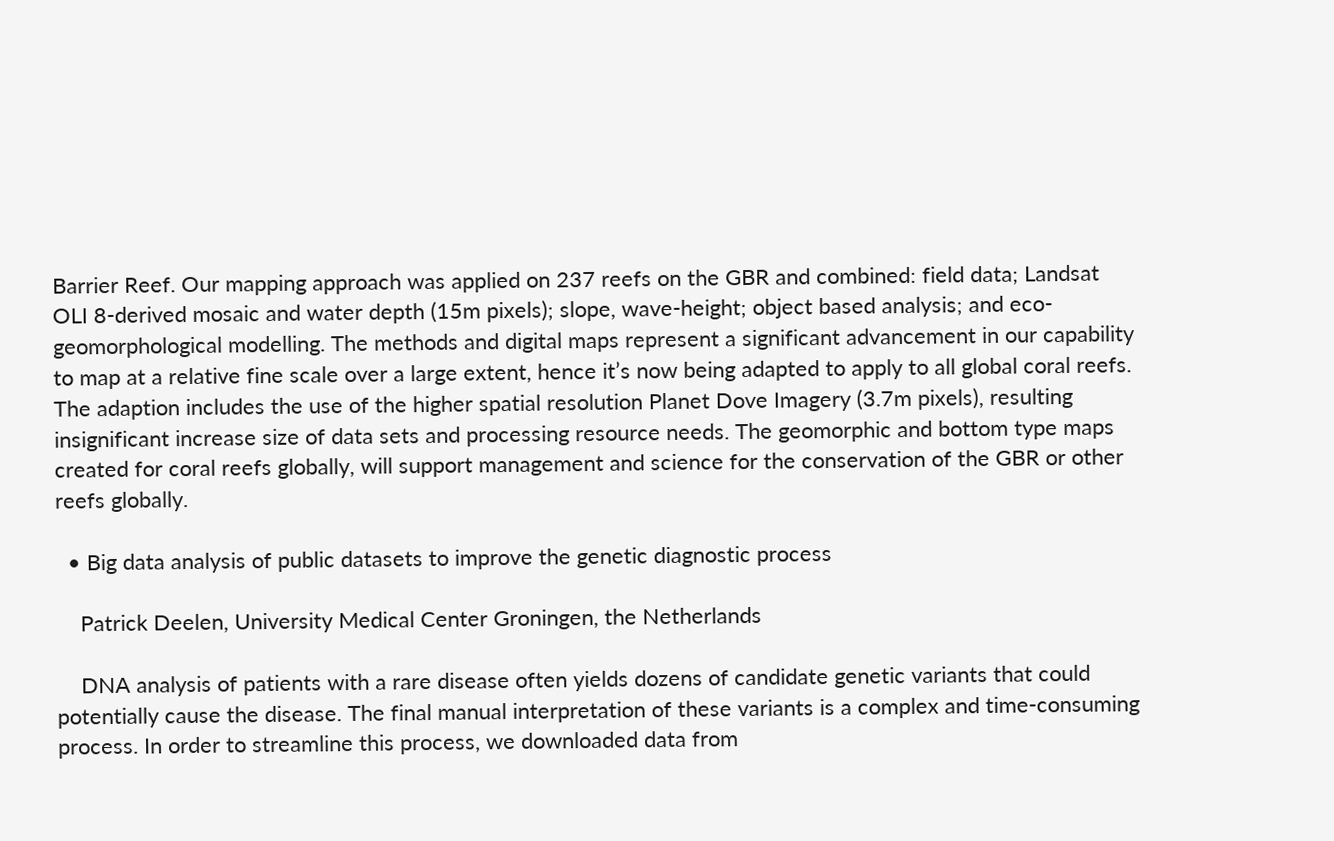Barrier Reef. Our mapping approach was applied on 237 reefs on the GBR and combined: field data; Landsat OLI 8-derived mosaic and water depth (15m pixels); slope, wave-height; object based analysis; and eco-geomorphological modelling. The methods and digital maps represent a significant advancement in our capability to map at a relative fine scale over a large extent, hence it’s now being adapted to apply to all global coral reefs. The adaption includes the use of the higher spatial resolution Planet Dove Imagery (3.7m pixels), resulting insignificant increase size of data sets and processing resource needs. The geomorphic and bottom type maps created for coral reefs globally, will support management and science for the conservation of the GBR or other reefs globally.

  • Big data analysis of public datasets to improve the genetic diagnostic process

    Patrick Deelen, University Medical Center Groningen, the Netherlands

    DNA analysis of patients with a rare disease often yields dozens of candidate genetic variants that could potentially cause the disease. The final manual interpretation of these variants is a complex and time-consuming process. In order to streamline this process, we downloaded data from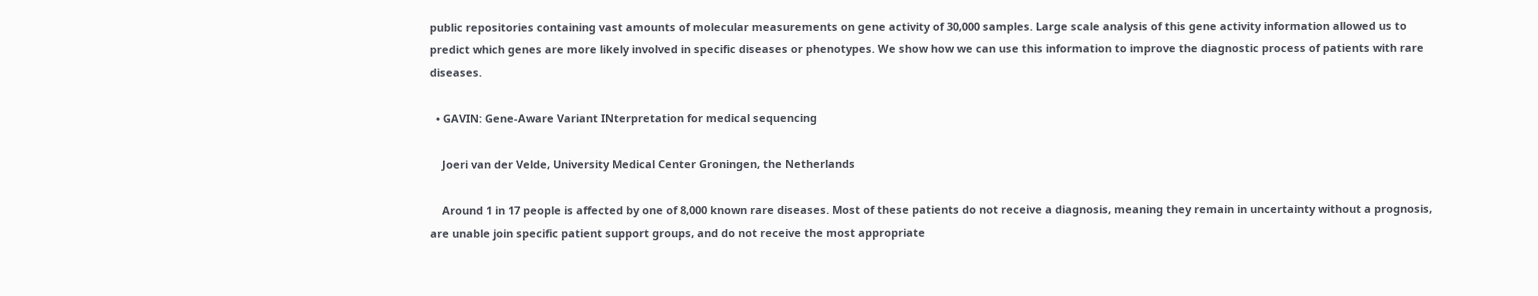public repositories containing vast amounts of molecular measurements on gene activity of 30,000 samples. Large scale analysis of this gene activity information allowed us to predict which genes are more likely involved in specific diseases or phenotypes. We show how we can use this information to improve the diagnostic process of patients with rare diseases.

  • GAVIN: Gene-Aware Variant INterpretation for medical sequencing

    Joeri van der Velde, University Medical Center Groningen, the Netherlands

    Around 1 in 17 people is affected by one of 8,000 known rare diseases. Most of these patients do not receive a diagnosis, meaning they remain in uncertainty without a prognosis, are unable join specific patient support groups, and do not receive the most appropriate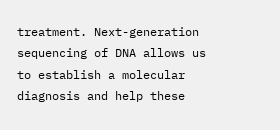treatment. Next-generation sequencing of DNA allows us to establish a molecular diagnosis and help these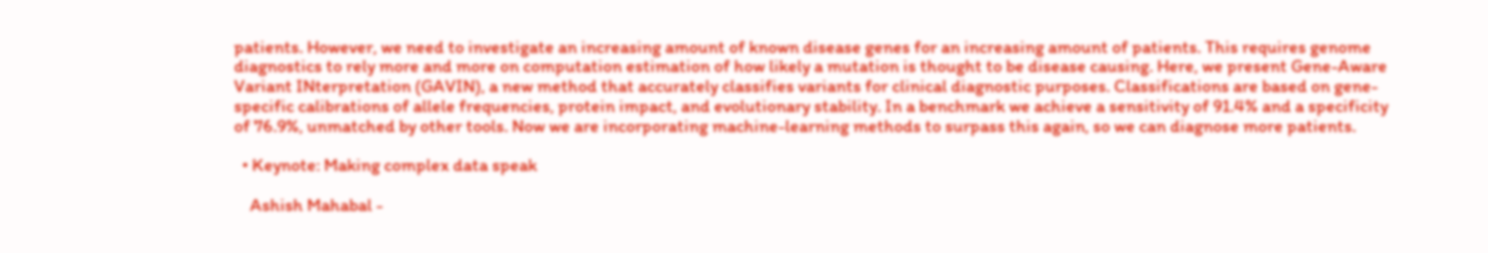patients. However, we need to investigate an increasing amount of known disease genes for an increasing amount of patients. This requires genome diagnostics to rely more and more on computation estimation of how likely a mutation is thought to be disease causing. Here, we present Gene-Aware Variant INterpretation (GAVIN), a new method that accurately classifies variants for clinical diagnostic purposes. Classifications are based on gene-specific calibrations of allele frequencies, protein impact, and evolutionary stability. In a benchmark we achieve a sensitivity of 91.4% and a specificity of 76.9%, unmatched by other tools. Now we are incorporating machine-learning methods to surpass this again, so we can diagnose more patients.

  • Keynote: Making complex data speak

    Ashish Mahabal -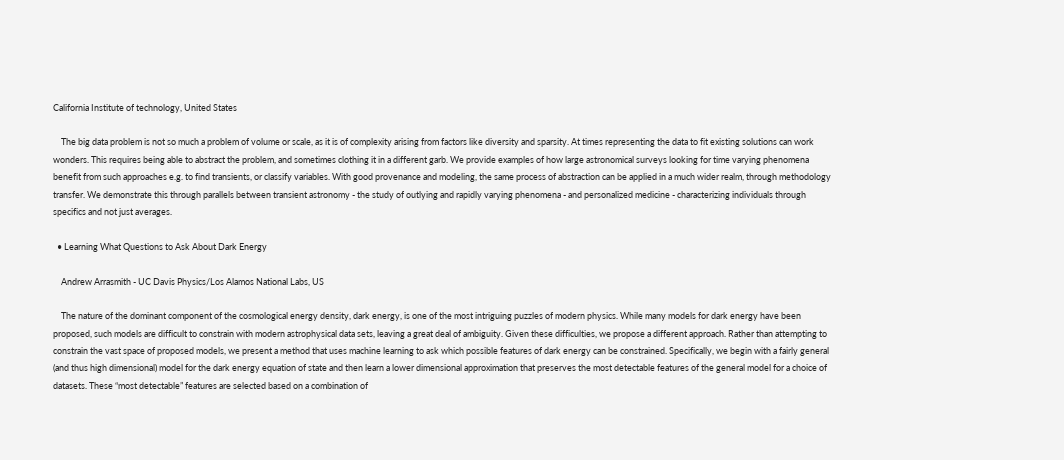California Institute of technology, United States

    The big data problem is not so much a problem of volume or scale, as it is of complexity arising from factors like diversity and sparsity. At times representing the data to fit existing solutions can work wonders. This requires being able to abstract the problem, and sometimes clothing it in a different garb. We provide examples of how large astronomical surveys looking for time varying phenomena benefit from such approaches e.g. to find transients, or classify variables. With good provenance and modeling, the same process of abstraction can be applied in a much wider realm, through methodology transfer. We demonstrate this through parallels between transient astronomy - the study of outlying and rapidly varying phenomena - and personalized medicine - characterizing individuals through specifics and not just averages.

  • Learning What Questions to Ask About Dark Energy

    Andrew Arrasmith - UC Davis Physics/Los Alamos National Labs, US

    The nature of the dominant component of the cosmological energy density, dark energy, is one of the most intriguing puzzles of modern physics. While many models for dark energy have been proposed, such models are difficult to constrain with modern astrophysical data sets, leaving a great deal of ambiguity. Given these difficulties, we propose a different approach. Rather than attempting to constrain the vast space of proposed models, we present a method that uses machine learning to ask which possible features of dark energy can be constrained. Specifically, we begin with a fairly general (and thus high dimensional) model for the dark energy equation of state and then learn a lower dimensional approximation that preserves the most detectable features of the general model for a choice of datasets. These “most detectable” features are selected based on a combination of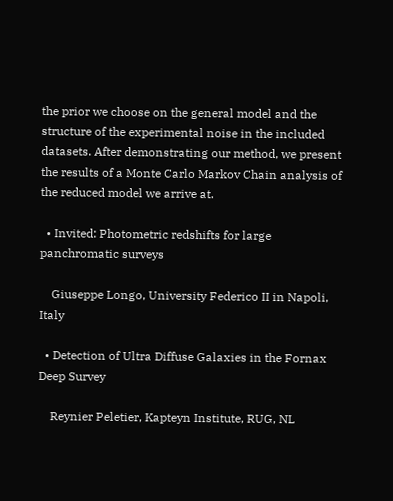the prior we choose on the general model and the structure of the experimental noise in the included datasets. After demonstrating our method, we present the results of a Monte Carlo Markov Chain analysis of the reduced model we arrive at.

  • Invited: Photometric redshifts for large panchromatic surveys

    Giuseppe Longo, University Federico II in Napoli, Italy

  • Detection of Ultra Diffuse Galaxies in the Fornax Deep Survey

    Reynier Peletier, Kapteyn Institute, RUG, NL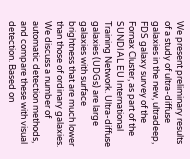We present preliminary results of a study of ultra-diffuse galaxies in the new, ultradeep, FDS galaxy survey of the Fornax Cluster, as part of the SUNDIAL EU International Training Network. Ultra-diffuse galaxies (UDGs) are large galaxies with surface brightness that are much lower than those of ordinary galaxies. We discuss a number of automatic detection methods, and compare these with visual detection. Based on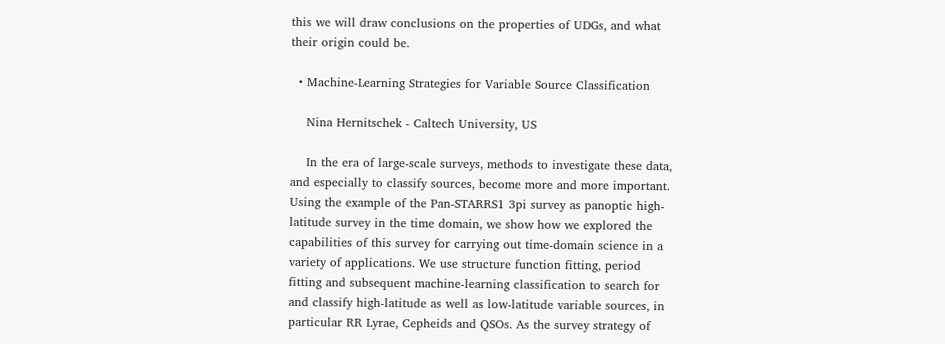this we will draw conclusions on the properties of UDGs, and what their origin could be.

  • Machine-Learning Strategies for Variable Source Classification

    Nina Hernitschek - Caltech University, US

    In the era of large-scale surveys, methods to investigate these data, and especially to classify sources, become more and more important. Using the example of the Pan-STARRS1 3pi survey as panoptic high-latitude survey in the time domain, we show how we explored the capabilities of this survey for carrying out time-domain science in a variety of applications. We use structure function fitting, period fitting and subsequent machine-learning classification to search for and classify high-latitude as well as low-latitude variable sources, in particular RR Lyrae, Cepheids and QSOs. As the survey strategy of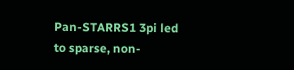Pan-STARRS1 3pi led to sparse, non-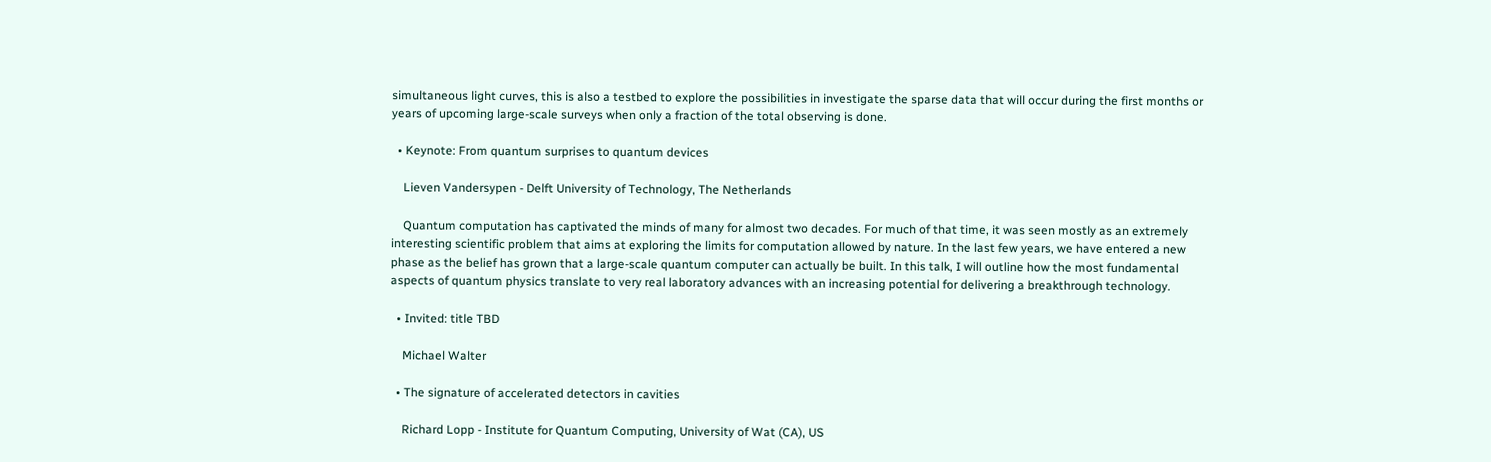simultaneous light curves, this is also a testbed to explore the possibilities in investigate the sparse data that will occur during the first months or years of upcoming large-scale surveys when only a fraction of the total observing is done.

  • Keynote: From quantum surprises to quantum devices

    Lieven Vandersypen - Delft University of Technology, The Netherlands

    Quantum computation has captivated the minds of many for almost two decades. For much of that time, it was seen mostly as an extremely interesting scientific problem that aims at exploring the limits for computation allowed by nature. In the last few years, we have entered a new phase as the belief has grown that a large-scale quantum computer can actually be built. In this talk, I will outline how the most fundamental aspects of quantum physics translate to very real laboratory advances with an increasing potential for delivering a breakthrough technology.

  • Invited: title TBD

    Michael Walter

  • The signature of accelerated detectors in cavities

    Richard Lopp - Institute for Quantum Computing, University of Wat (CA), US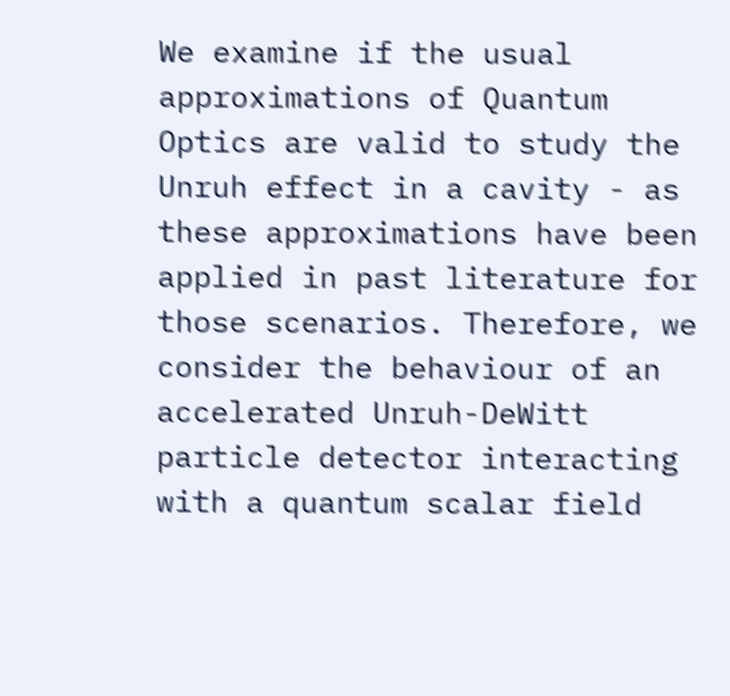We examine if the usual approximations of Quantum Optics are valid to study the Unruh effect in a cavity - as these approximations have been applied in past literature for those scenarios. Therefore, we consider the behaviour of an accelerated Unruh-DeWitt particle detector interacting with a quantum scalar field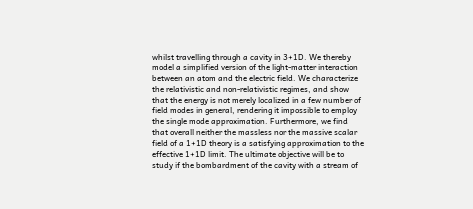whilst travelling through a cavity in 3+1D. We thereby model a simplified version of the light-matter interaction between an atom and the electric field. We characterize the relativistic and non-relativistic regimes, and show that the energy is not merely localized in a few number of field modes in general, rendering it impossible to employ the single mode approximation. Furthermore, we find that overall neither the massless nor the massive scalar field of a 1+1D theory is a satisfying approximation to the effective 1+1D limit. The ultimate objective will be to study if the bombardment of the cavity with a stream of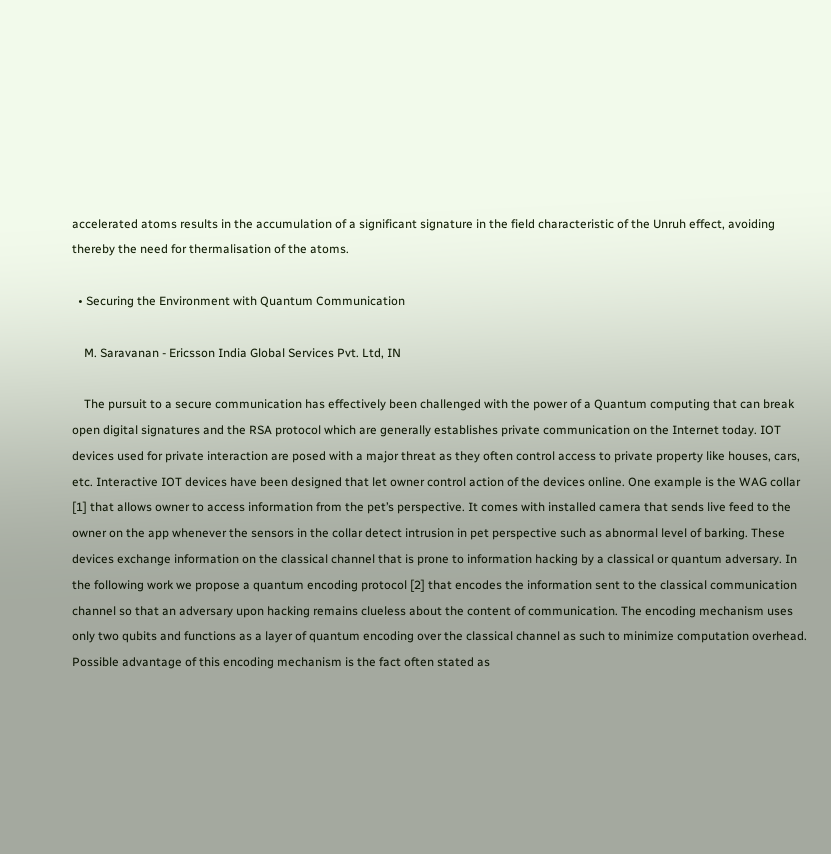accelerated atoms results in the accumulation of a significant signature in the field characteristic of the Unruh effect, avoiding thereby the need for thermalisation of the atoms.

  • Securing the Environment with Quantum Communication

    M. Saravanan - Ericsson India Global Services Pvt. Ltd, IN

    The pursuit to a secure communication has effectively been challenged with the power of a Quantum computing that can break open digital signatures and the RSA protocol which are generally establishes private communication on the Internet today. IOT devices used for private interaction are posed with a major threat as they often control access to private property like houses, cars, etc. Interactive IOT devices have been designed that let owner control action of the devices online. One example is the WAG collar [1] that allows owner to access information from the pet’s perspective. It comes with installed camera that sends live feed to the owner on the app whenever the sensors in the collar detect intrusion in pet perspective such as abnormal level of barking. These devices exchange information on the classical channel that is prone to information hacking by a classical or quantum adversary. In the following work we propose a quantum encoding protocol [2] that encodes the information sent to the classical communication channel so that an adversary upon hacking remains clueless about the content of communication. The encoding mechanism uses only two qubits and functions as a layer of quantum encoding over the classical channel as such to minimize computation overhead. Possible advantage of this encoding mechanism is the fact often stated as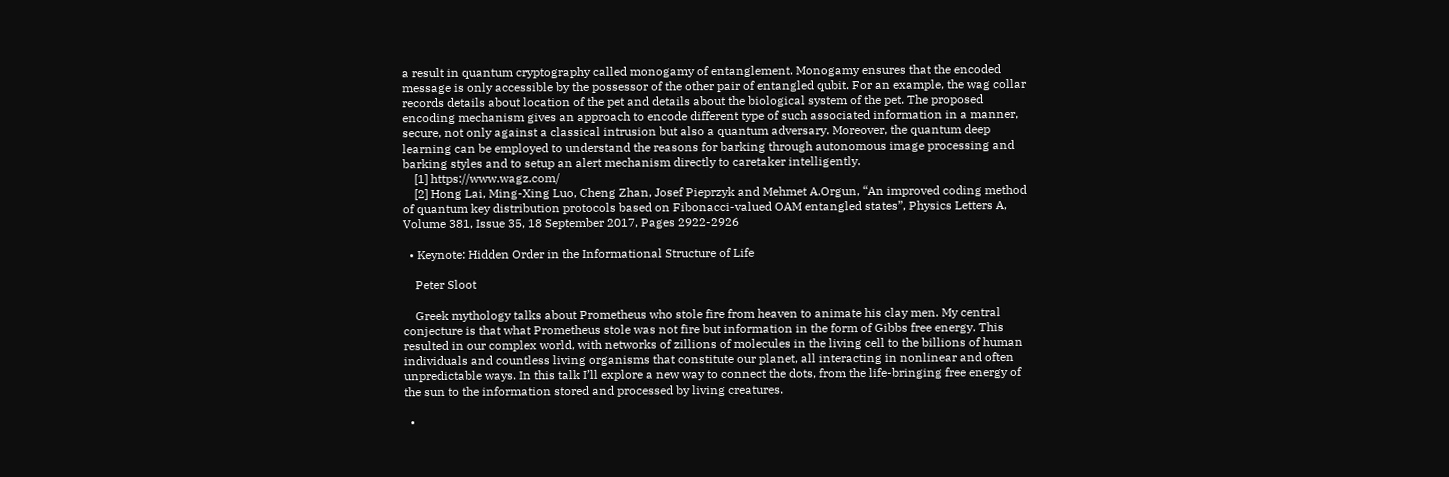a result in quantum cryptography called monogamy of entanglement. Monogamy ensures that the encoded message is only accessible by the possessor of the other pair of entangled qubit. For an example, the wag collar records details about location of the pet and details about the biological system of the pet. The proposed encoding mechanism gives an approach to encode different type of such associated information in a manner, secure, not only against a classical intrusion but also a quantum adversary. Moreover, the quantum deep learning can be employed to understand the reasons for barking through autonomous image processing and barking styles and to setup an alert mechanism directly to caretaker intelligently.
    [1] https://www.wagz.com/
    [2] Hong Lai, Ming-Xing Luo, Cheng Zhan, Josef Pieprzyk and Mehmet A.Orgun, “An improved coding method of quantum key distribution protocols based on Fibonacci-valued OAM entangled states”, Physics Letters A, Volume 381, Issue 35, 18 September 2017, Pages 2922-2926

  • Keynote: Hidden Order in the Informational Structure of Life

    Peter Sloot

    Greek mythology talks about Prometheus who stole fire from heaven to animate his clay men. My central conjecture is that what Prometheus stole was not fire but information in the form of Gibbs free energy. This resulted in our complex world, with networks of zillions of molecules in the living cell to the billions of human individuals and countless living organisms that constitute our planet, all interacting in nonlinear and often unpredictable ways. In this talk I’ll explore a new way to connect the dots, from the life-bringing free energy of the sun to the information stored and processed by living creatures.

  •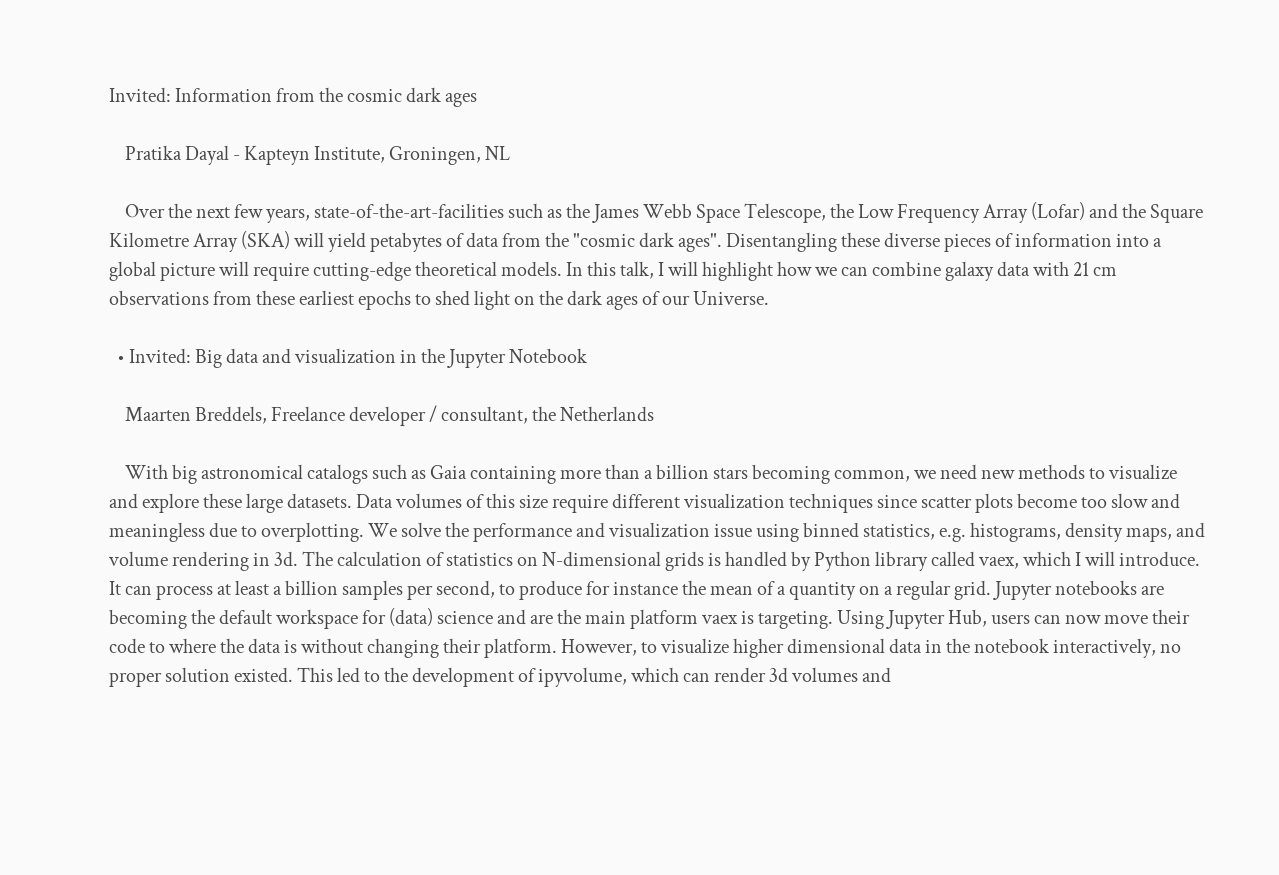Invited: Information from the cosmic dark ages

    Pratika Dayal - Kapteyn Institute, Groningen, NL

    Over the next few years, state-of-the-art-facilities such as the James Webb Space Telescope, the Low Frequency Array (Lofar) and the Square Kilometre Array (SKA) will yield petabytes of data from the "cosmic dark ages". Disentangling these diverse pieces of information into a global picture will require cutting-edge theoretical models. In this talk, I will highlight how we can combine galaxy data with 21 cm observations from these earliest epochs to shed light on the dark ages of our Universe.

  • Invited: Big data and visualization in the Jupyter Notebook

    Maarten Breddels, Freelance developer / consultant, the Netherlands

    With big astronomical catalogs such as Gaia containing more than a billion stars becoming common, we need new methods to visualize and explore these large datasets. Data volumes of this size require different visualization techniques since scatter plots become too slow and meaningless due to overplotting. We solve the performance and visualization issue using binned statistics, e.g. histograms, density maps, and volume rendering in 3d. The calculation of statistics on N-dimensional grids is handled by Python library called vaex, which I will introduce. It can process at least a billion samples per second, to produce for instance the mean of a quantity on a regular grid. Jupyter notebooks are becoming the default workspace for (data) science and are the main platform vaex is targeting. Using Jupyter Hub, users can now move their code to where the data is without changing their platform. However, to visualize higher dimensional data in the notebook interactively, no proper solution existed. This led to the development of ipyvolume, which can render 3d volumes and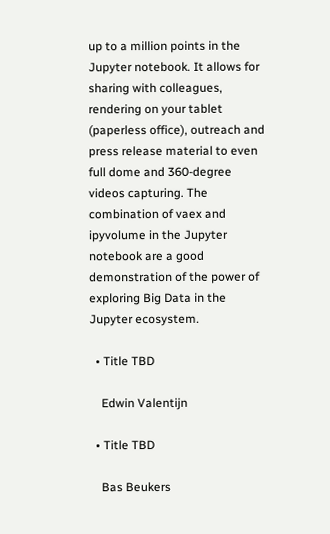up to a million points in the Jupyter notebook. It allows for sharing with colleagues, rendering on your tablet (paperless office), outreach and press release material to even full dome and 360-degree videos capturing. The combination of vaex and ipyvolume in the Jupyter notebook are a good demonstration of the power of exploring Big Data in the Jupyter ecosystem.

  • Title TBD

    Edwin Valentijn

  • Title TBD

    Bas Beukers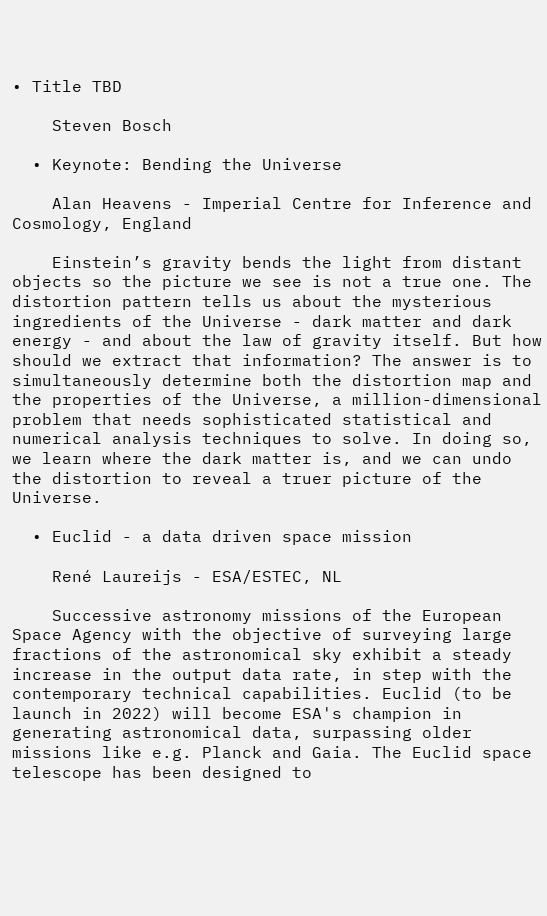• Title TBD

    Steven Bosch

  • Keynote: Bending the Universe

    Alan Heavens - Imperial Centre for Inference and Cosmology, England

    Einstein’s gravity bends the light from distant objects so the picture we see is not a true one. The distortion pattern tells us about the mysterious ingredients of the Universe - dark matter and dark energy - and about the law of gravity itself. But how should we extract that information? The answer is to simultaneously determine both the distortion map and the properties of the Universe, a million-dimensional problem that needs sophisticated statistical and numerical analysis techniques to solve. In doing so, we learn where the dark matter is, and we can undo the distortion to reveal a truer picture of the Universe.

  • Euclid - a data driven space mission

    René Laureijs - ESA/ESTEC, NL

    Successive astronomy missions of the European Space Agency with the objective of surveying large fractions of the astronomical sky exhibit a steady increase in the output data rate, in step with the contemporary technical capabilities. Euclid (to be launch in 2022) will become ESA's champion in generating astronomical data, surpassing older missions like e.g. Planck and Gaia. The Euclid space telescope has been designed to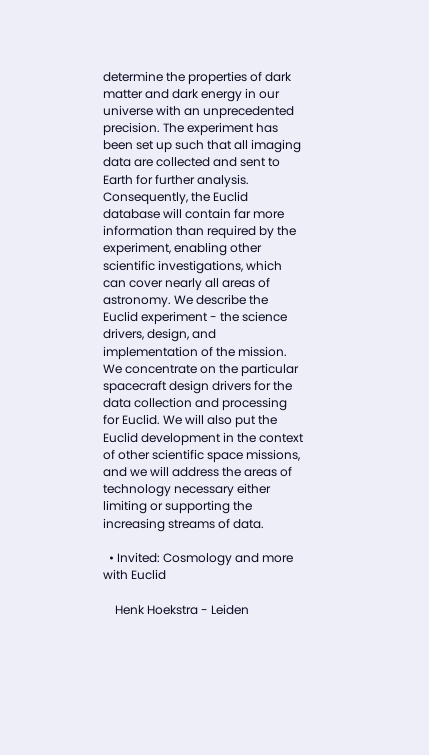determine the properties of dark matter and dark energy in our universe with an unprecedented precision. The experiment has been set up such that all imaging data are collected and sent to Earth for further analysis. Consequently, the Euclid database will contain far more information than required by the experiment, enabling other scientific investigations, which can cover nearly all areas of astronomy. We describe the Euclid experiment - the science drivers, design, and implementation of the mission. We concentrate on the particular spacecraft design drivers for the data collection and processing for Euclid. We will also put the Euclid development in the context of other scientific space missions, and we will address the areas of technology necessary either limiting or supporting the increasing streams of data.

  • Invited: Cosmology and more with Euclid

    Henk Hoekstra - Leiden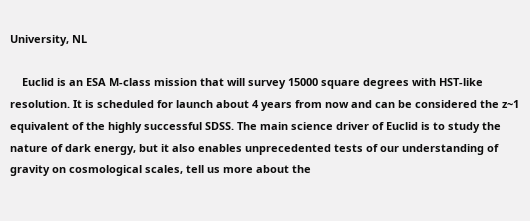University, NL

    Euclid is an ESA M-class mission that will survey 15000 square degrees with HST-like resolution. It is scheduled for launch about 4 years from now and can be considered the z~1 equivalent of the highly successful SDSS. The main science driver of Euclid is to study the nature of dark energy, but it also enables unprecedented tests of our understanding of gravity on cosmological scales, tell us more about the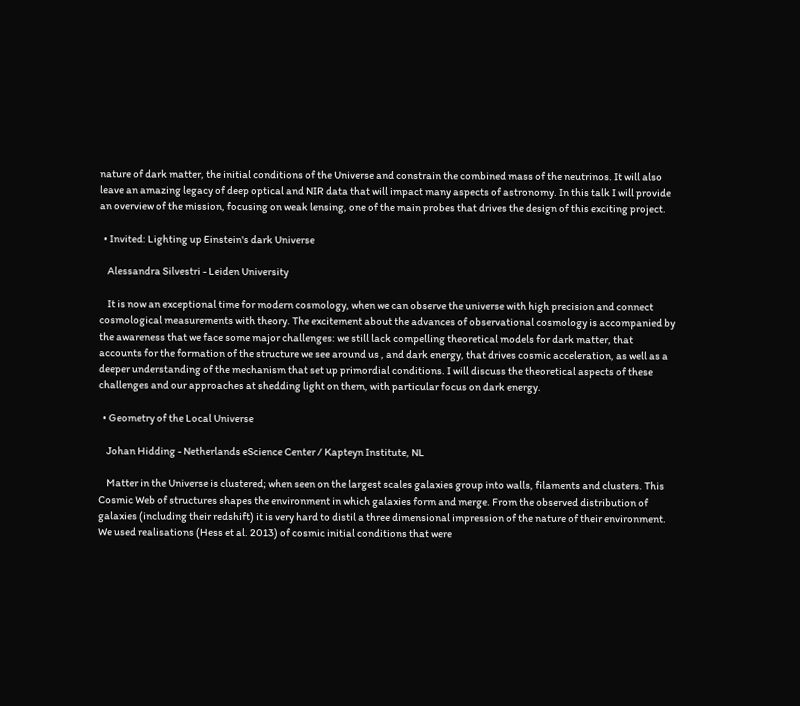nature of dark matter, the initial conditions of the Universe and constrain the combined mass of the neutrinos. It will also leave an amazing legacy of deep optical and NIR data that will impact many aspects of astronomy. In this talk I will provide an overview of the mission, focusing on weak lensing, one of the main probes that drives the design of this exciting project.

  • Invited: Lighting up Einstein's dark Universe

    Alessandra Silvestri - Leiden University

    It is now an exceptional time for modern cosmology, when we can observe the universe with high precision and connect cosmological measurements with theory. The excitement about the advances of observational cosmology is accompanied by the awareness that we face some major challenges: we still lack compelling theoretical models for dark matter, that accounts for the formation of the structure we see around us , and dark energy, that drives cosmic acceleration, as well as a deeper understanding of the mechanism that set up primordial conditions. I will discuss the theoretical aspects of these challenges and our approaches at shedding light on them, with particular focus on dark energy.

  • Geometry of the Local Universe

    Johan Hidding - Netherlands eScience Center / Kapteyn Institute, NL

    Matter in the Universe is clustered; when seen on the largest scales galaxies group into walls, filaments and clusters. This Cosmic Web of structures shapes the environment in which galaxies form and merge. From the observed distribution of galaxies (including their redshift) it is very hard to distil a three dimensional impression of the nature of their environment. We used realisations (Hess et al. 2013) of cosmic initial conditions that were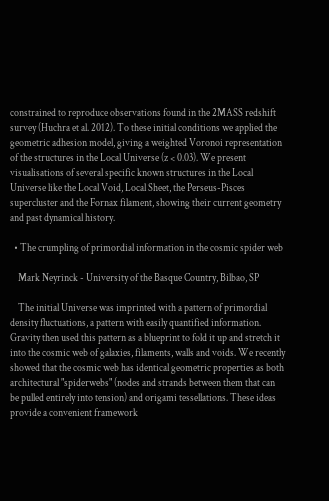constrained to reproduce observations found in the 2MASS redshift survey (Huchra et al. 2012). To these initial conditions we applied the geometric adhesion model, giving a weighted Voronoi representation of the structures in the Local Universe (z < 0.03). We present visualisations of several specific known structures in the Local Universe like the Local Void, Local Sheet, the Perseus-Pisces supercluster and the Fornax filament, showing their current geometry and past dynamical history.

  • The crumpling of primordial information in the cosmic spider web

    Mark Neyrinck - University of the Basque Country, Bilbao, SP

    The initial Universe was imprinted with a pattern of primordial density fluctuations, a pattern with easily quantified information. Gravity then used this pattern as a blueprint to fold it up and stretch it into the cosmic web of galaxies, filaments, walls and voids. We recently showed that the cosmic web has identical geometric properties as both architectural "spiderwebs" (nodes and strands between them that can be pulled entirely into tension) and origami tessellations. These ideas provide a convenient framework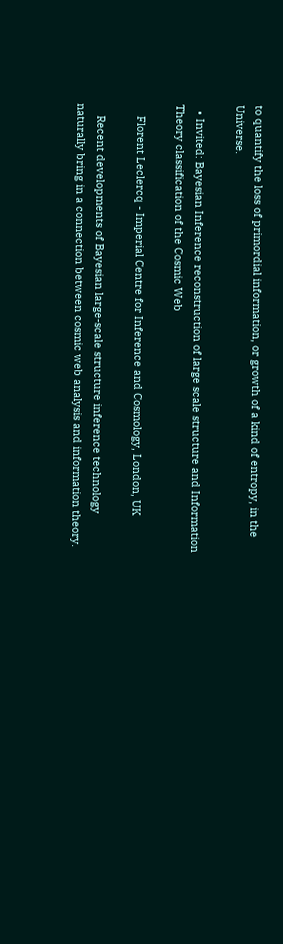to quantify the loss of primordial information, or growth of a kind of entropy, in the Universe.

  • Invited: Bayesian Inference reconstruction of large scale structure and Information Theory classification of the Cosmic Web

    Florent Leclercq - Imperial Centre for Inference and Cosmology, London, UK

    Recent developments of Bayesian large-scale structure inference technology naturally bring in a connection between cosmic web analysis and information theory.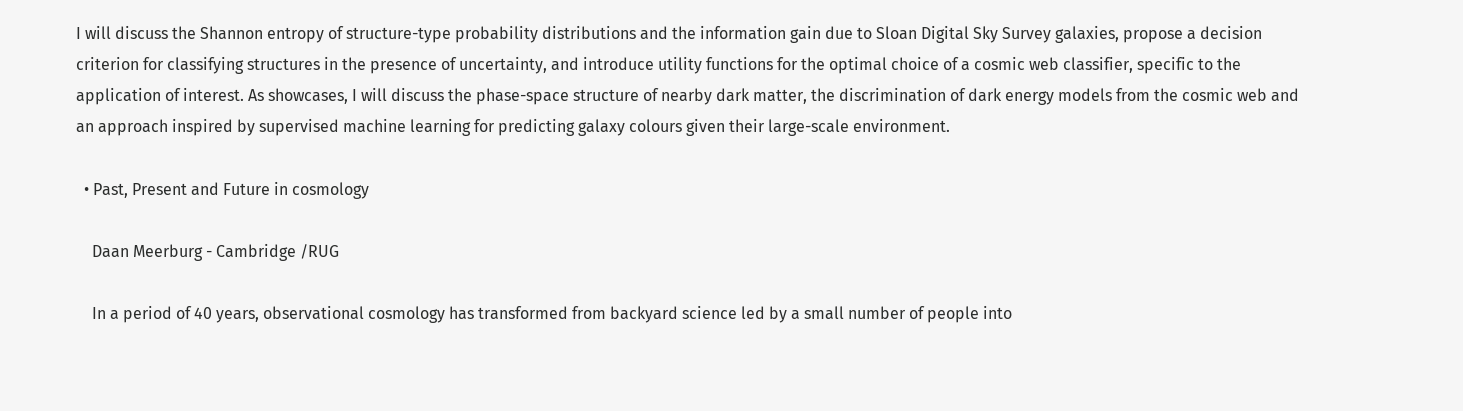I will discuss the Shannon entropy of structure-type probability distributions and the information gain due to Sloan Digital Sky Survey galaxies, propose a decision criterion for classifying structures in the presence of uncertainty, and introduce utility functions for the optimal choice of a cosmic web classifier, specific to the application of interest. As showcases, I will discuss the phase-space structure of nearby dark matter, the discrimination of dark energy models from the cosmic web and an approach inspired by supervised machine learning for predicting galaxy colours given their large-scale environment.

  • Past, Present and Future in cosmology

    Daan Meerburg - Cambridge /RUG

    In a period of 40 years, observational cosmology has transformed from backyard science led by a small number of people into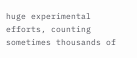huge experimental efforts, counting sometimes thousands of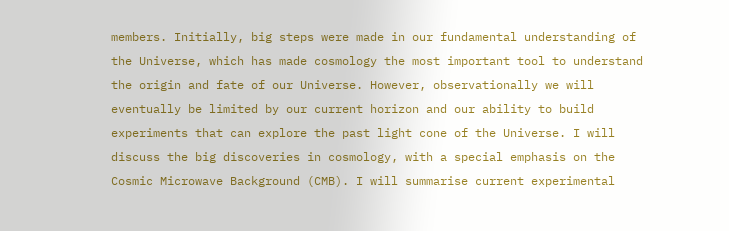members. Initially, big steps were made in our fundamental understanding of the Universe, which has made cosmology the most important tool to understand the origin and fate of our Universe. However, observationally we will eventually be limited by our current horizon and our ability to build experiments that can explore the past light cone of the Universe. I will discuss the big discoveries in cosmology, with a special emphasis on the Cosmic Microwave Background (CMB). I will summarise current experimental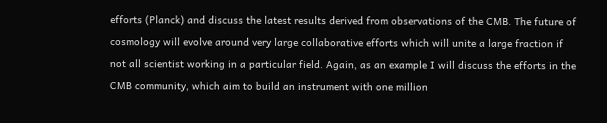efforts (Planck) and discuss the latest results derived from observations of the CMB. The future of cosmology will evolve around very large collaborative efforts which will unite a large fraction if not all scientist working in a particular field. Again, as an example I will discuss the efforts in the CMB community, which aim to build an instrument with one million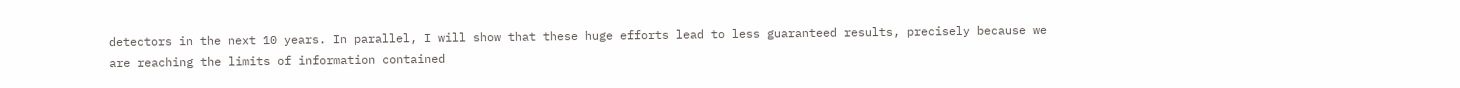detectors in the next 10 years. In parallel, I will show that these huge efforts lead to less guaranteed results, precisely because we are reaching the limits of information contained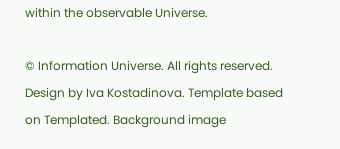within the observable Universe.

© Information Universe. All rights reserved.
Design by Iva Kostadinova. Template based on Templated. Background image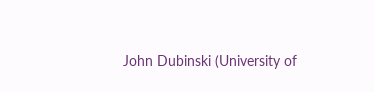John Dubinski (University of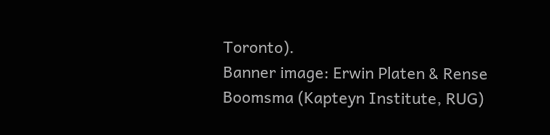Toronto).
Banner image: Erwin Platen & Rense Boomsma (Kapteyn Institute, RUG)